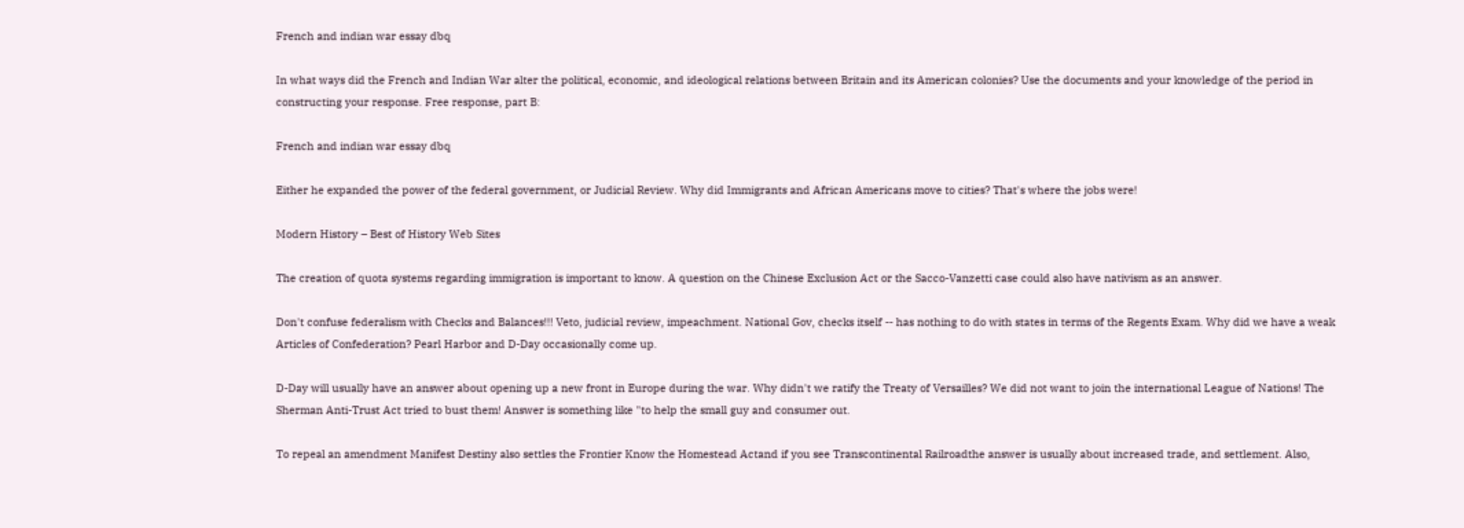French and indian war essay dbq

In what ways did the French and Indian War alter the political, economic, and ideological relations between Britain and its American colonies? Use the documents and your knowledge of the period in constructing your response. Free response, part B:

French and indian war essay dbq

Either he expanded the power of the federal government, or Judicial Review. Why did Immigrants and African Americans move to cities? That's where the jobs were!

Modern History – Best of History Web Sites

The creation of quota systems regarding immigration is important to know. A question on the Chinese Exclusion Act or the Sacco-Vanzetti case could also have nativism as an answer.

Don't confuse federalism with Checks and Balances!!! Veto, judicial review, impeachment. National Gov, checks itself -- has nothing to do with states in terms of the Regents Exam. Why did we have a weak Articles of Confederation? Pearl Harbor and D-Day occasionally come up.

D-Day will usually have an answer about opening up a new front in Europe during the war. Why didn't we ratify the Treaty of Versailles? We did not want to join the international League of Nations! The Sherman Anti-Trust Act tried to bust them! Answer is something like "to help the small guy and consumer out.

To repeal an amendment Manifest Destiny also settles the Frontier Know the Homestead Actand if you see Transcontinental Railroadthe answer is usually about increased trade, and settlement. Also,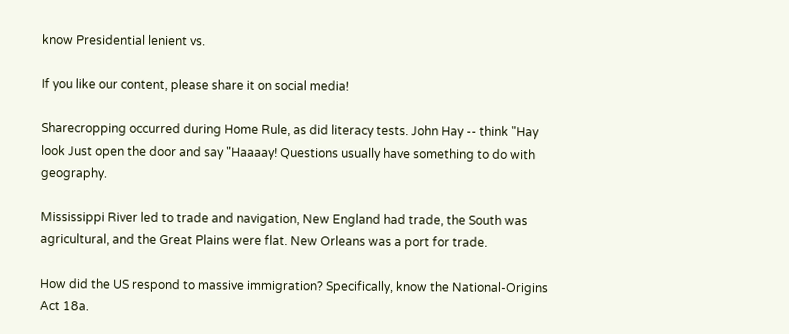know Presidential lenient vs.

If you like our content, please share it on social media!

Sharecropping occurred during Home Rule, as did literacy tests. John Hay -- think "Hay look Just open the door and say "Haaaay! Questions usually have something to do with geography.

Mississippi River led to trade and navigation, New England had trade, the South was agricultural, and the Great Plains were flat. New Orleans was a port for trade.

How did the US respond to massive immigration? Specifically, know the National-Origins Act 18a.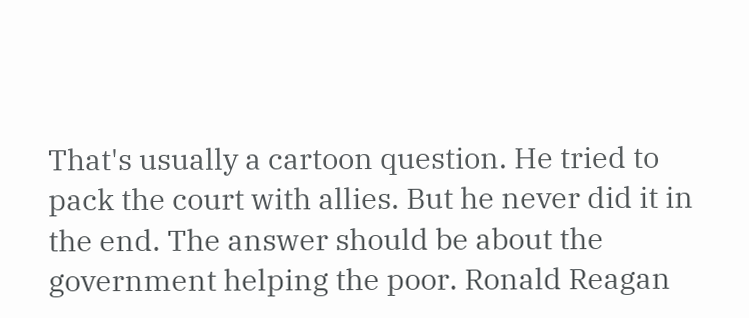That's usually a cartoon question. He tried to pack the court with allies. But he never did it in the end. The answer should be about the government helping the poor. Ronald Reagan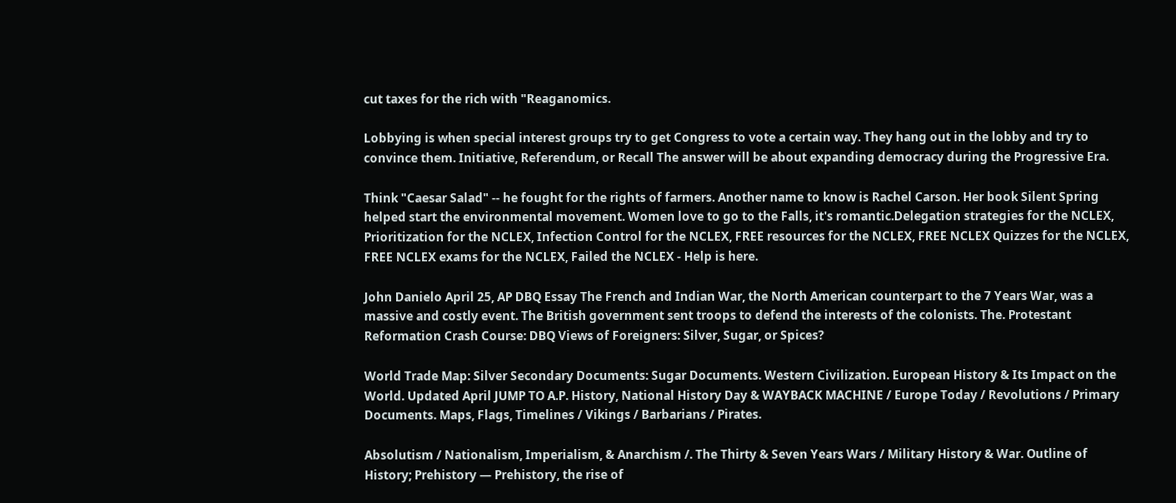cut taxes for the rich with "Reaganomics.

Lobbying is when special interest groups try to get Congress to vote a certain way. They hang out in the lobby and try to convince them. Initiative, Referendum, or Recall The answer will be about expanding democracy during the Progressive Era.

Think "Caesar Salad" -- he fought for the rights of farmers. Another name to know is Rachel Carson. Her book Silent Spring helped start the environmental movement. Women love to go to the Falls, it's romantic.Delegation strategies for the NCLEX, Prioritization for the NCLEX, Infection Control for the NCLEX, FREE resources for the NCLEX, FREE NCLEX Quizzes for the NCLEX, FREE NCLEX exams for the NCLEX, Failed the NCLEX - Help is here.

John Danielo April 25, AP DBQ Essay The French and Indian War, the North American counterpart to the 7 Years War, was a massive and costly event. The British government sent troops to defend the interests of the colonists. The. Protestant Reformation Crash Course: DBQ Views of Foreigners: Silver, Sugar, or Spices?

World Trade Map: Silver Secondary Documents: Sugar Documents. Western Civilization. European History & Its Impact on the World. Updated April JUMP TO A.P. History, National History Day & WAYBACK MACHINE / Europe Today / Revolutions / Primary Documents. Maps, Flags, Timelines / Vikings / Barbarians / Pirates.

Absolutism / Nationalism, Imperialism, & Anarchism /. The Thirty & Seven Years Wars / Military History & War. Outline of History; Prehistory — Prehistory, the rise of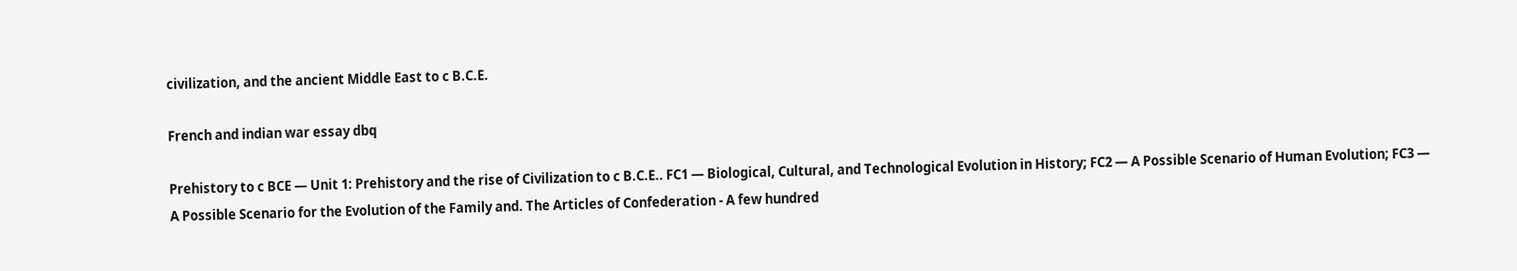civilization, and the ancient Middle East to c B.C.E.

French and indian war essay dbq

Prehistory to c BCE — Unit 1: Prehistory and the rise of Civilization to c B.C.E.. FC1 — Biological, Cultural, and Technological Evolution in History; FC2 — A Possible Scenario of Human Evolution; FC3 — A Possible Scenario for the Evolution of the Family and. The Articles of Confederation - A few hundred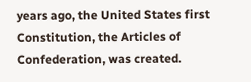years ago, the United States first Constitution, the Articles of Confederation, was created.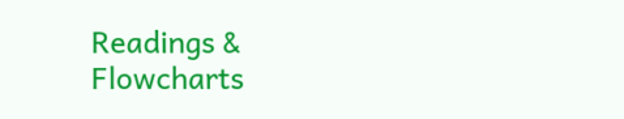Readings & Flowcharts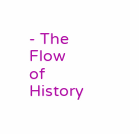- The Flow of History